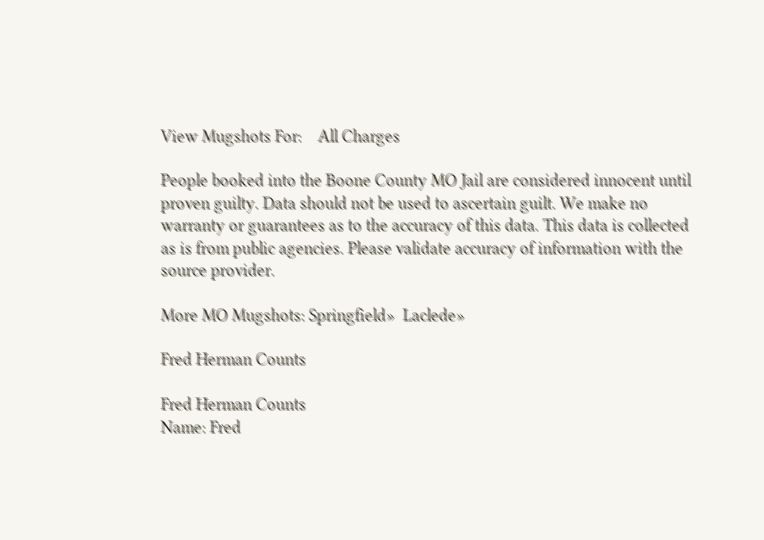View Mugshots For:    All Charges

People booked into the Boone County MO Jail are considered innocent until proven guilty. Data should not be used to ascertain guilt. We make no warranty or guarantees as to the accuracy of this data. This data is collected as is from public agencies. Please validate accuracy of information with the source provider.

More MO Mugshots: Springfield»  Laclede»

Fred Herman Counts

Fred Herman Counts
Name: Fred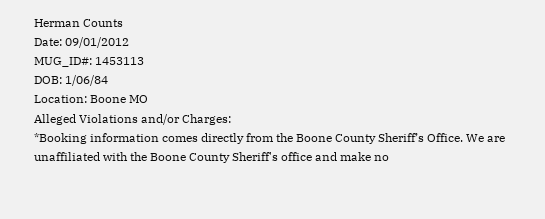Herman Counts
Date: 09/01/2012
MUG_ID#: 1453113
DOB: 1/06/84
Location: Boone MO
Alleged Violations and/or Charges:
*Booking information comes directly from the Boone County Sheriff’s Office. We are unaffiliated with the Boone County Sheriff's office and make no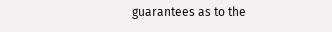guarantees as to the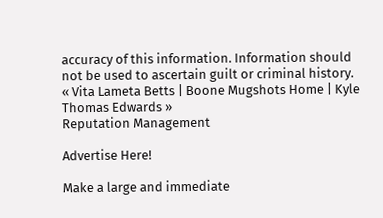accuracy of this information. Information should not be used to ascertain guilt or criminal history.
« Vita Lameta Betts | Boone Mugshots Home | Kyle Thomas Edwards »
Reputation Management

Advertise Here!

Make a large and immediate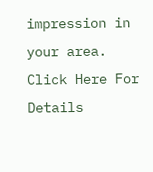impression in your area.
Click Here For Details